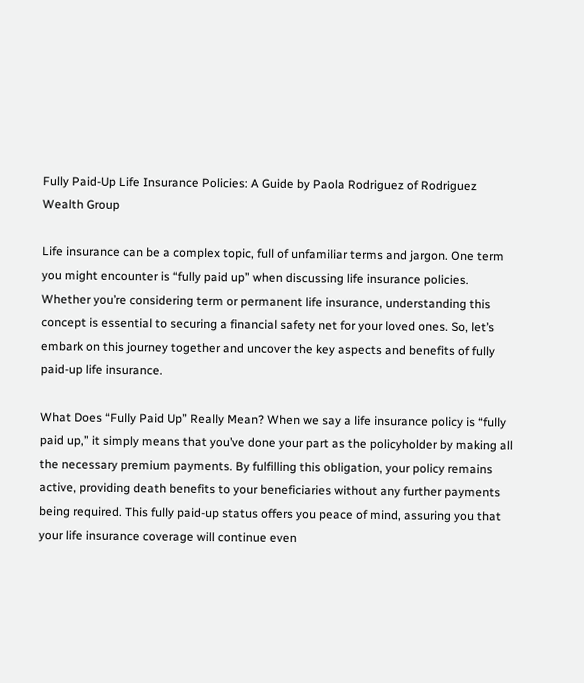Fully Paid-Up Life Insurance Policies: A Guide by Paola Rodriguez of Rodriguez Wealth Group

Life insurance can be a complex topic, full of unfamiliar terms and jargon. One term you might encounter is “fully paid up” when discussing life insurance policies. Whether you’re considering term or permanent life insurance, understanding this concept is essential to securing a financial safety net for your loved ones. So, let’s embark on this journey together and uncover the key aspects and benefits of fully paid-up life insurance.

What Does “Fully Paid Up” Really Mean? When we say a life insurance policy is “fully paid up,” it simply means that you’ve done your part as the policyholder by making all the necessary premium payments. By fulfilling this obligation, your policy remains active, providing death benefits to your beneficiaries without any further payments being required. This fully paid-up status offers you peace of mind, assuring you that your life insurance coverage will continue even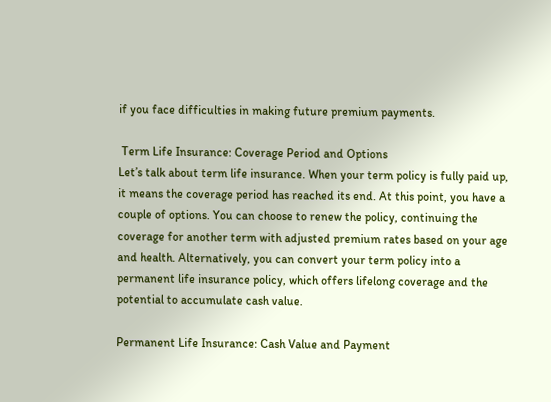if you face difficulties in making future premium payments.

 Term Life Insurance: Coverage Period and Options
Let’s talk about term life insurance. When your term policy is fully paid up, it means the coverage period has reached its end. At this point, you have a couple of options. You can choose to renew the policy, continuing the coverage for another term with adjusted premium rates based on your age and health. Alternatively, you can convert your term policy into a permanent life insurance policy, which offers lifelong coverage and the potential to accumulate cash value.

Permanent Life Insurance: Cash Value and Payment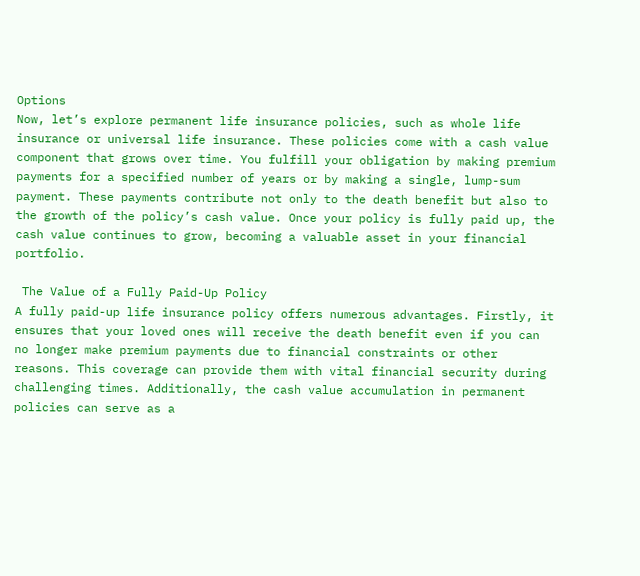Options
Now, let’s explore permanent life insurance policies, such as whole life insurance or universal life insurance. These policies come with a cash value component that grows over time. You fulfill your obligation by making premium payments for a specified number of years or by making a single, lump-sum payment. These payments contribute not only to the death benefit but also to the growth of the policy’s cash value. Once your policy is fully paid up, the cash value continues to grow, becoming a valuable asset in your financial portfolio.

 The Value of a Fully Paid-Up Policy
A fully paid-up life insurance policy offers numerous advantages. Firstly, it ensures that your loved ones will receive the death benefit even if you can no longer make premium payments due to financial constraints or other reasons. This coverage can provide them with vital financial security during challenging times. Additionally, the cash value accumulation in permanent policies can serve as a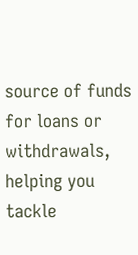source of funds for loans or withdrawals, helping you tackle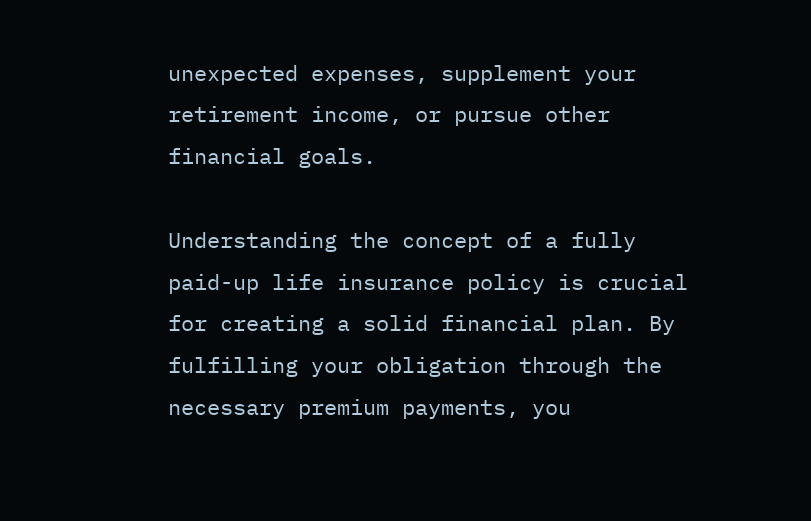unexpected expenses, supplement your retirement income, or pursue other financial goals.

Understanding the concept of a fully paid-up life insurance policy is crucial for creating a solid financial plan. By fulfilling your obligation through the necessary premium payments, you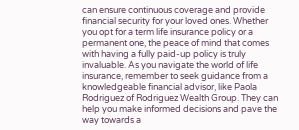can ensure continuous coverage and provide financial security for your loved ones. Whether you opt for a term life insurance policy or a permanent one, the peace of mind that comes with having a fully paid-up policy is truly invaluable. As you navigate the world of life insurance, remember to seek guidance from a knowledgeable financial advisor, like Paola Rodriguez of Rodriguez Wealth Group. They can help you make informed decisions and pave the way towards a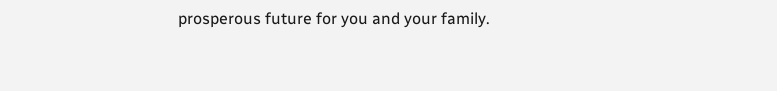prosperous future for you and your family.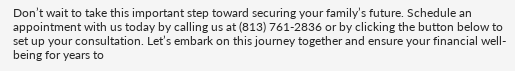Don’t wait to take this important step toward securing your family’s future. Schedule an appointment with us today by calling us at (813) 761-2836 or by clicking the button below to set up your consultation. Let’s embark on this journey together and ensure your financial well-being for years to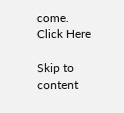come.
Click Here

Skip to content